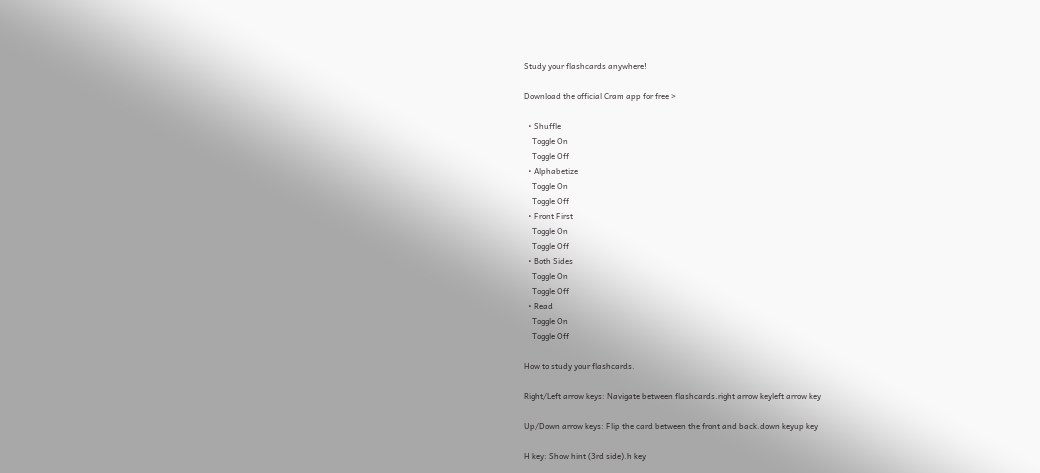Study your flashcards anywhere!

Download the official Cram app for free >

  • Shuffle
    Toggle On
    Toggle Off
  • Alphabetize
    Toggle On
    Toggle Off
  • Front First
    Toggle On
    Toggle Off
  • Both Sides
    Toggle On
    Toggle Off
  • Read
    Toggle On
    Toggle Off

How to study your flashcards.

Right/Left arrow keys: Navigate between flashcards.right arrow keyleft arrow key

Up/Down arrow keys: Flip the card between the front and back.down keyup key

H key: Show hint (3rd side).h key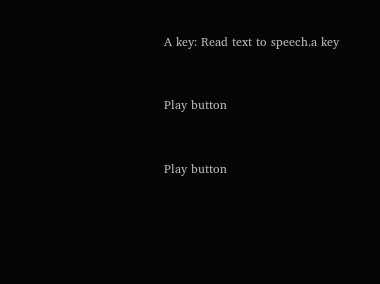A key: Read text to speech.a key


Play button


Play button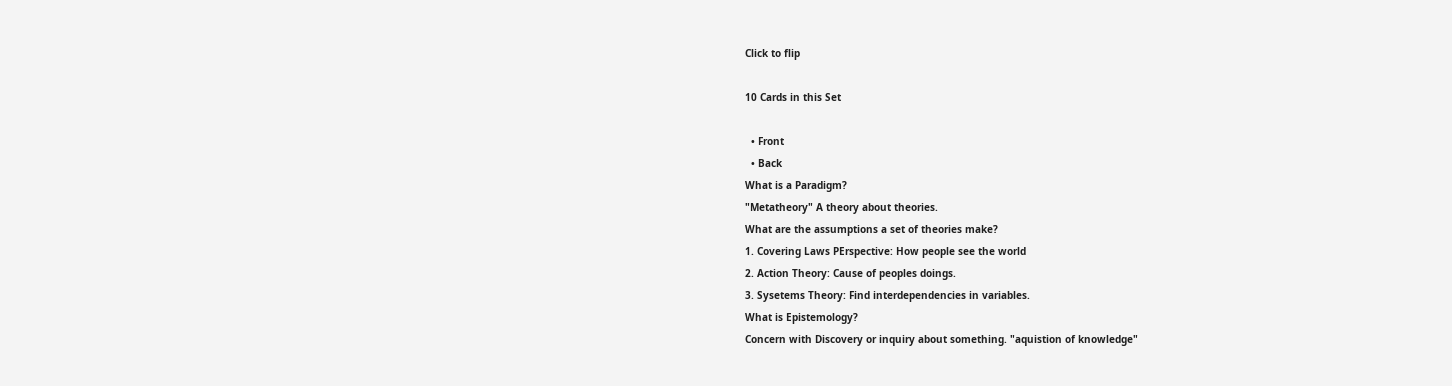Click to flip

10 Cards in this Set

  • Front
  • Back
What is a Paradigm?
"Metatheory" A theory about theories.
What are the assumptions a set of theories make?
1. Covering Laws PErspective: How people see the world
2. Action Theory: Cause of peoples doings.
3. Sysetems Theory: Find interdependencies in variables.
What is Epistemology?
Concern with Discovery or inquiry about something. "aquistion of knowledge"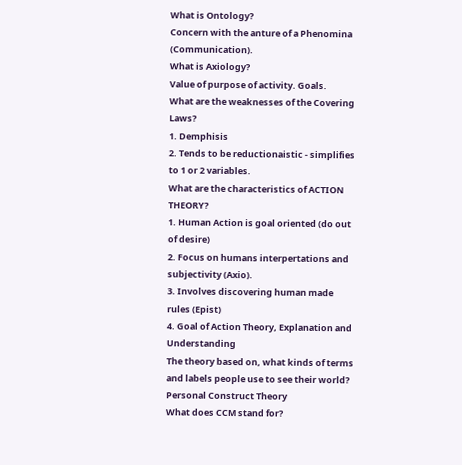What is Ontology?
Concern with the anture of a Phenomina (Communication).
What is Axiology?
Value of purpose of activity. Goals.
What are the weaknesses of the Covering Laws?
1. Demphisis
2. Tends to be reductionaistic - simplifies to 1 or 2 variables.
What are the characteristics of ACTION THEORY?
1. Human Action is goal oriented (do out of desire)
2. Focus on humans interpertations and subjectivity (Axio).
3. Involves discovering human made rules (Epist)
4. Goal of Action Theory, Explanation and Understanding
The theory based on, what kinds of terms and labels people use to see their world?
Personal Construct Theory
What does CCM stand for?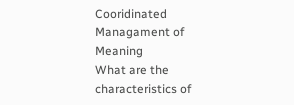Cooridinated Managament of Meaning
What are the characteristics of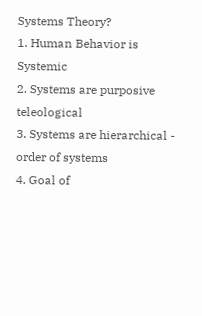Systems Theory?
1. Human Behavior is Systemic
2. Systems are purposive teleological
3. Systems are hierarchical - order of systems
4. Goal of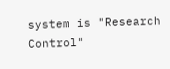system is "Research Control"